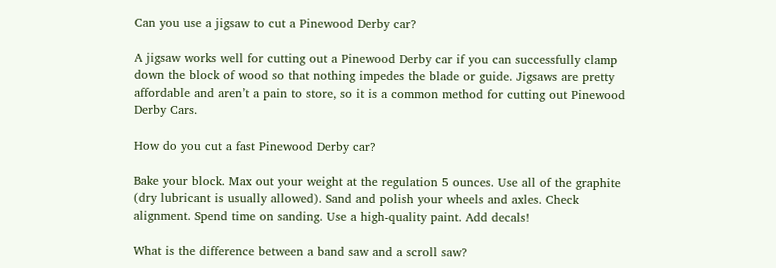Can you use a jigsaw to cut a Pinewood Derby car?

A jigsaw works well for cutting out a Pinewood Derby car if you can successfully clamp down the block of wood so that nothing impedes the blade or guide. Jigsaws are pretty affordable and aren’t a pain to store, so it is a common method for cutting out Pinewood Derby Cars.

How do you cut a fast Pinewood Derby car?

Bake your block. Max out your weight at the regulation 5 ounces. Use all of the graphite (dry lubricant is usually allowed). Sand and polish your wheels and axles. Check alignment. Spend time on sanding. Use a high-quality paint. Add decals!

What is the difference between a band saw and a scroll saw?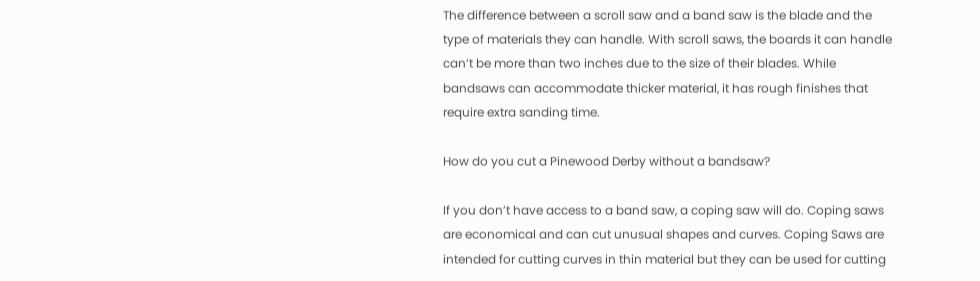The difference between a scroll saw and a band saw is the blade and the type of materials they can handle. With scroll saws, the boards it can handle can’t be more than two inches due to the size of their blades. While bandsaws can accommodate thicker material, it has rough finishes that require extra sanding time.

How do you cut a Pinewood Derby without a bandsaw?

If you don’t have access to a band saw, a coping saw will do. Coping saws are economical and can cut unusual shapes and curves. Coping Saws are intended for cutting curves in thin material but they can be used for cutting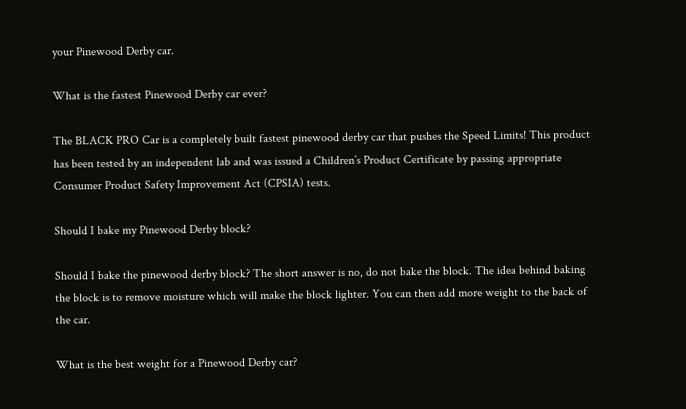your Pinewood Derby car.

What is the fastest Pinewood Derby car ever?

The BLACK PRO Car is a completely built fastest pinewood derby car that pushes the Speed Limits! This product has been tested by an independent lab and was issued a Children’s Product Certificate by passing appropriate Consumer Product Safety Improvement Act (CPSIA) tests.

Should I bake my Pinewood Derby block?

Should I bake the pinewood derby block? The short answer is no, do not bake the block. The idea behind baking the block is to remove moisture which will make the block lighter. You can then add more weight to the back of the car.

What is the best weight for a Pinewood Derby car?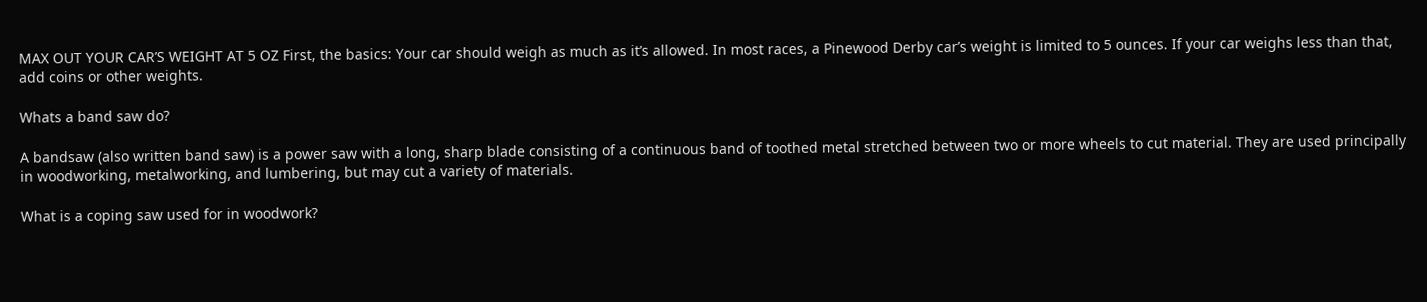MAX OUT YOUR CAR’S WEIGHT AT 5 OZ First, the basics: Your car should weigh as much as it’s allowed. In most races, a Pinewood Derby car’s weight is limited to 5 ounces. If your car weighs less than that, add coins or other weights.

Whats a band saw do?

A bandsaw (also written band saw) is a power saw with a long, sharp blade consisting of a continuous band of toothed metal stretched between two or more wheels to cut material. They are used principally in woodworking, metalworking, and lumbering, but may cut a variety of materials.

What is a coping saw used for in woodwork?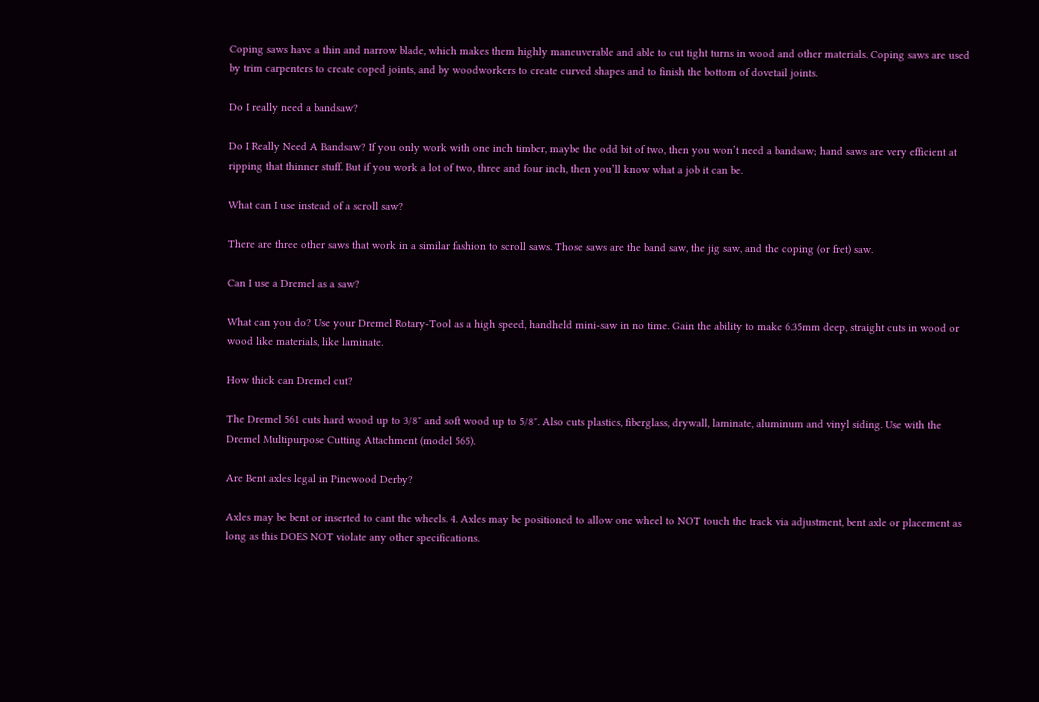Coping saws have a thin and narrow blade, which makes them highly maneuverable and able to cut tight turns in wood and other materials. Coping saws are used by trim carpenters to create coped joints, and by woodworkers to create curved shapes and to finish the bottom of dovetail joints.

Do I really need a bandsaw?

Do I Really Need A Bandsaw? If you only work with one inch timber, maybe the odd bit of two, then you won’t need a bandsaw; hand saws are very efficient at ripping that thinner stuff. But if you work a lot of two, three and four inch, then you’ll know what a job it can be.

What can I use instead of a scroll saw?

There are three other saws that work in a similar fashion to scroll saws. Those saws are the band saw, the jig saw, and the coping (or fret) saw.

Can I use a Dremel as a saw?

What can you do? Use your Dremel Rotary-Tool as a high speed, handheld mini-saw in no time. Gain the ability to make 6.35mm deep, straight cuts in wood or wood like materials, like laminate.

How thick can Dremel cut?

The Dremel 561 cuts hard wood up to 3/8″ and soft wood up to 5/8″. Also cuts plastics, fiberglass, drywall, laminate, aluminum and vinyl siding. Use with the Dremel Multipurpose Cutting Attachment (model 565).

Are Bent axles legal in Pinewood Derby?

Axles may be bent or inserted to cant the wheels. 4. Axles may be positioned to allow one wheel to NOT touch the track via adjustment, bent axle or placement as long as this DOES NOT violate any other specifications.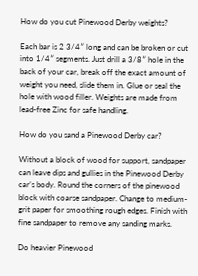How do you cut Pinewood Derby weights?

Each bar is 2 3/4″ long and can be broken or cut into 1/4″ segments. Just drill a 3/8″ hole in the back of your car, break off the exact amount of weight you need, slide them in. Glue or seal the hole with wood filler. Weights are made from lead-free Zinc for safe handling.

How do you sand a Pinewood Derby car?

Without a block of wood for support, sandpaper can leave dips and gullies in the Pinewood Derby car’s body. Round the corners of the pinewood block with coarse sandpaper. Change to medium-grit paper for smoothing rough edges. Finish with fine sandpaper to remove any sanding marks.

Do heavier Pinewood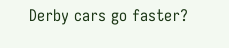Derby cars go faster?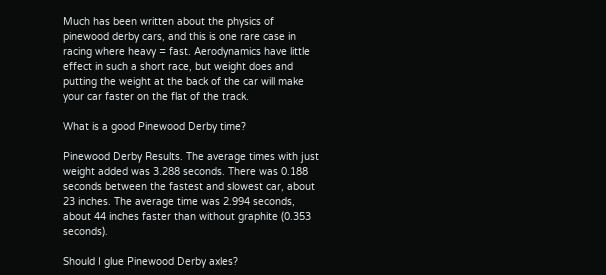Much has been written about the physics of pinewood derby cars, and this is one rare case in racing where heavy = fast. Aerodynamics have little effect in such a short race, but weight does and putting the weight at the back of the car will make your car faster on the flat of the track.

What is a good Pinewood Derby time?

Pinewood Derby Results. The average times with just weight added was 3.288 seconds. There was 0.188 seconds between the fastest and slowest car, about 23 inches. The average time was 2.994 seconds, about 44 inches faster than without graphite (0.353 seconds).

Should I glue Pinewood Derby axles?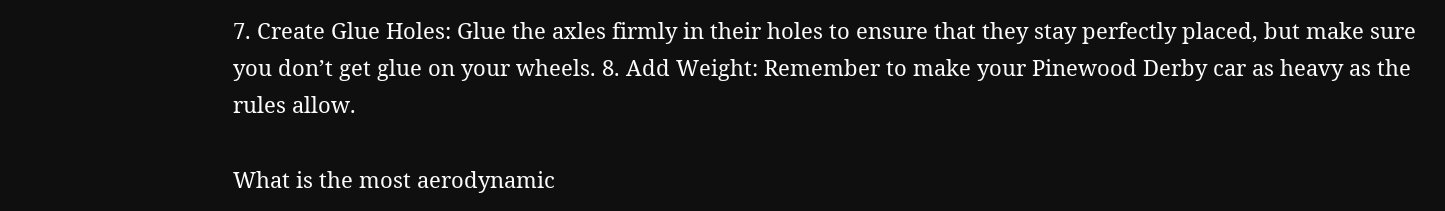7. Create Glue Holes: Glue the axles firmly in their holes to ensure that they stay perfectly placed, but make sure you don’t get glue on your wheels. 8. Add Weight: Remember to make your Pinewood Derby car as heavy as the rules allow.

What is the most aerodynamic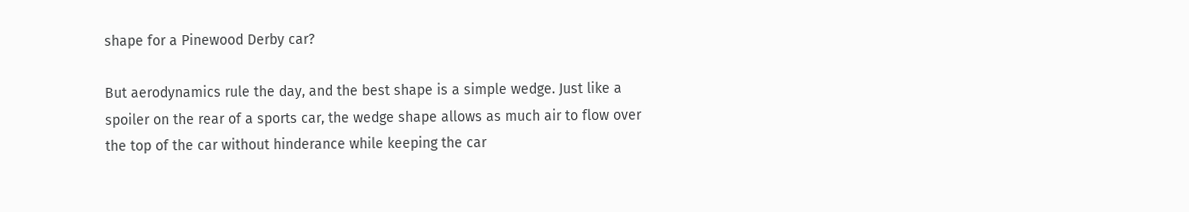shape for a Pinewood Derby car?

But aerodynamics rule the day, and the best shape is a simple wedge. Just like a spoiler on the rear of a sports car, the wedge shape allows as much air to flow over the top of the car without hinderance while keeping the car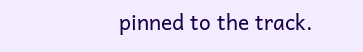pinned to the track.